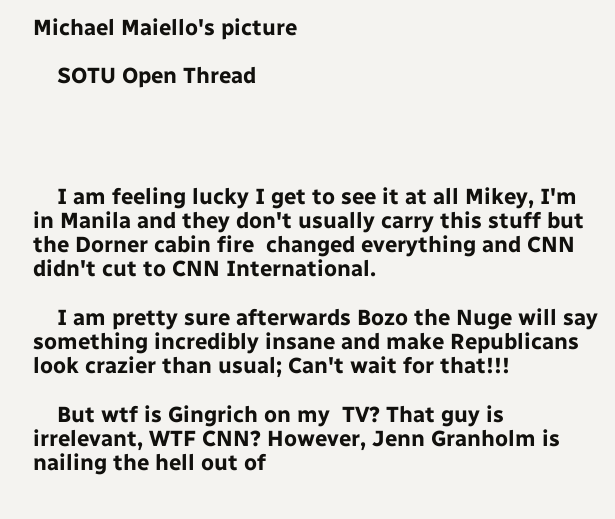Michael Maiello's picture

    SOTU Open Thread




    I am feeling lucky I get to see it at all Mikey, I'm in Manila and they don't usually carry this stuff but the Dorner cabin fire  changed everything and CNN didn't cut to CNN International.

    I am pretty sure afterwards Bozo the Nuge will say something incredibly insane and make Republicans look crazier than usual; Can't wait for that!!!

    But wtf is Gingrich on my  TV? That guy is irrelevant, WTF CNN? However, Jenn Granholm is nailing the hell out of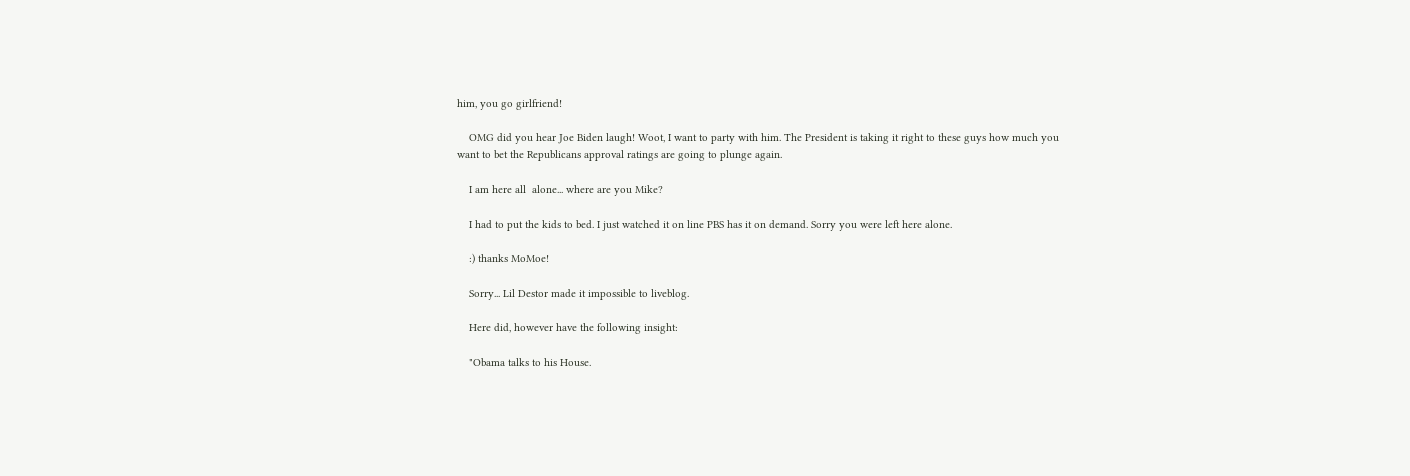him, you go girlfriend!

    OMG did you hear Joe Biden laugh! Woot, I want to party with him. The President is taking it right to these guys how much you want to bet the Republicans approval ratings are going to plunge again.

    I am here all  alone... where are you Mike?

    I had to put the kids to bed. I just watched it on line PBS has it on demand. Sorry you were left here alone.

    :) thanks MoMoe!

    Sorry... Lil Destor made it impossible to liveblog.

    Here did, however have the following insight:

    "Obama talks to his House.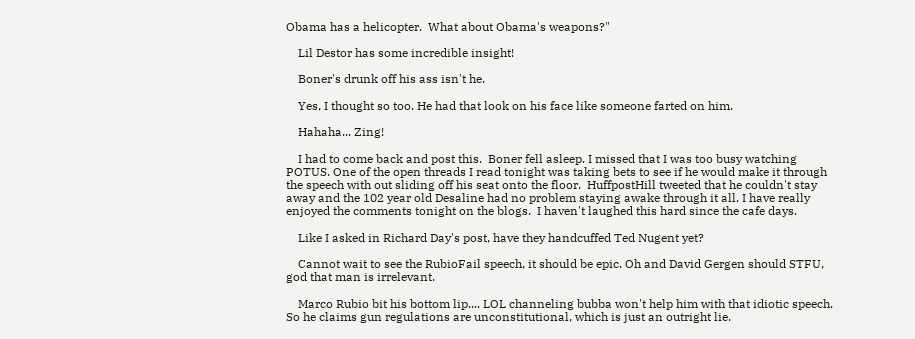Obama has a helicopter.  What about Obama's weapons?"

    Lil Destor has some incredible insight!

    Boner's drunk off his ass isn't he.

    Yes, I thought so too. He had that look on his face like someone farted on him.

    Hahaha... Zing!

    I had to come back and post this.  Boner fell asleep. I missed that I was too busy watching POTUS. One of the open threads I read tonight was taking bets to see if he would make it through the speech with out sliding off his seat onto the floor.  HuffpostHill tweeted that he couldn't stay away and the 102 year old Desaline had no problem staying awake through it all. I have really enjoyed the comments tonight on the blogs.  I haven't laughed this hard since the cafe days.

    Like I asked in Richard Day's post, have they handcuffed Ted Nugent yet?

    Cannot wait to see the RubioFail speech, it should be epic. Oh and David Gergen should STFU, god that man is irrelevant.

    Marco Rubio bit his bottom lip.... LOL channeling bubba won't help him with that idiotic speech. So he claims gun regulations are unconstitutional, which is just an outright lie.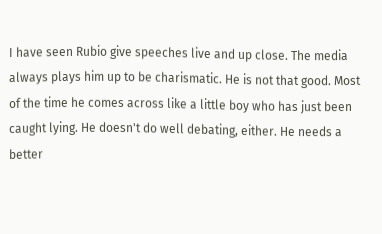I have seen Rubio give speeches live and up close. The media always plays him up to be charismatic. He is not that good. Most of the time he comes across like a little boy who has just been caught lying. He doesn't do well debating, either. He needs a better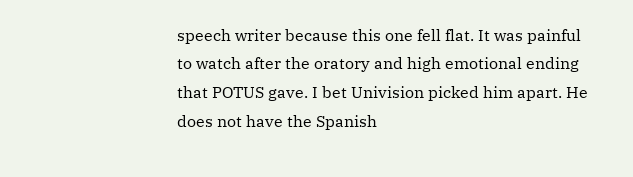speech writer because this one fell flat. It was painful to watch after the oratory and high emotional ending that POTUS gave. I bet Univision picked him apart. He does not have the Spanish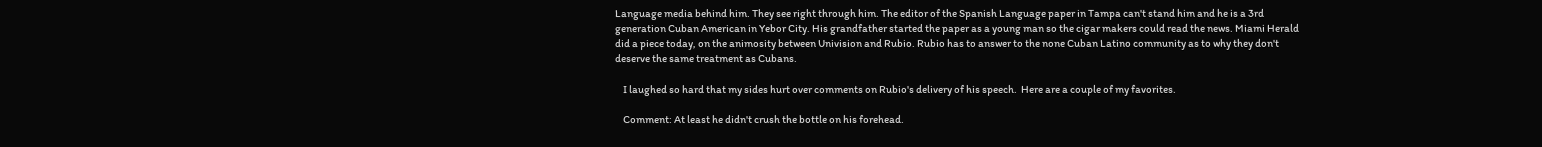Language media behind him. They see right through him. The editor of the Spanish Language paper in Tampa can't stand him and he is a 3rd generation Cuban American in Yebor City. His grandfather started the paper as a young man so the cigar makers could read the news. Miami Herald did a piece today, on the animosity between Univision and Rubio. Rubio has to answer to the none Cuban Latino community as to why they don't deserve the same treatment as Cubans.

    I laughed so hard that my sides hurt over comments on Rubio's delivery of his speech.  Here are a couple of my favorites.

    Comment: At least he didn't crush the bottle on his forehead.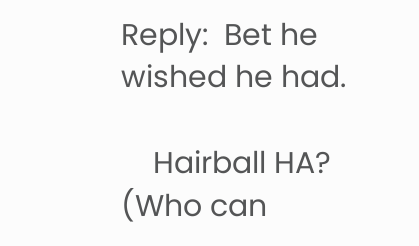Reply:  Bet he wished he had.

    Hairball HA?  (Who can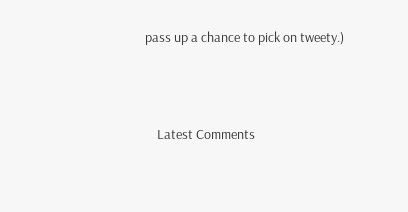pass up a chance to pick on tweety.)



    Latest Comments